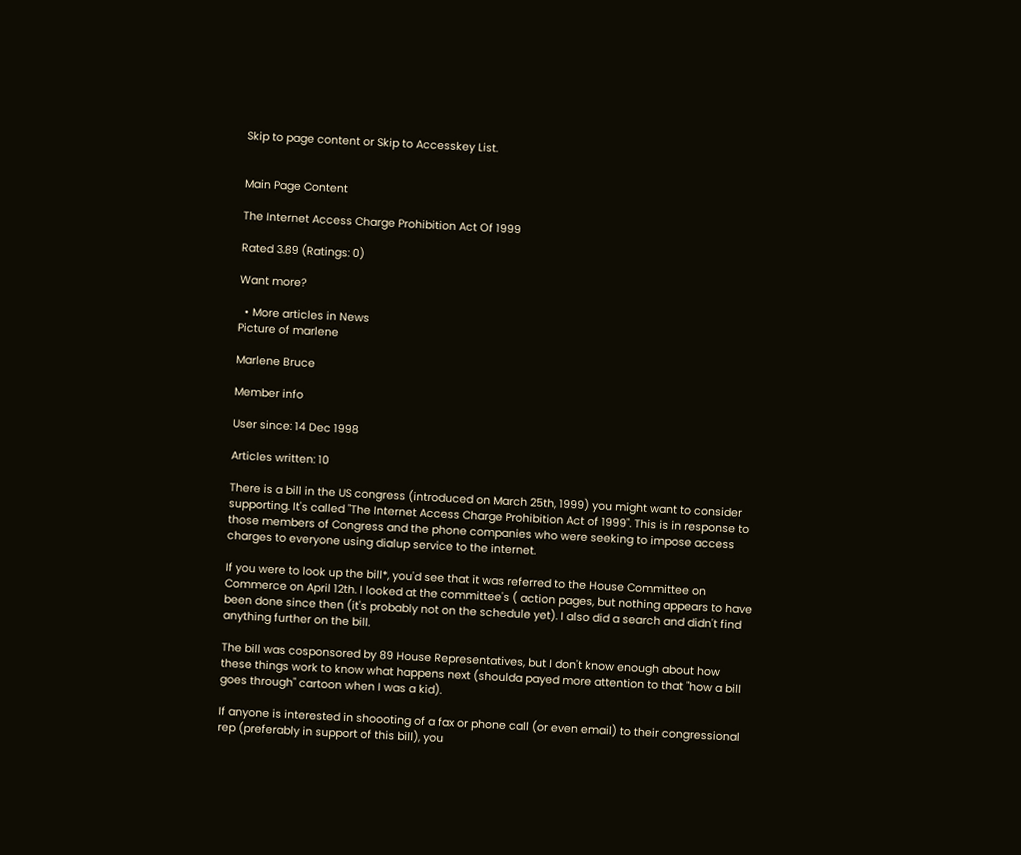Skip to page content or Skip to Accesskey List.


Main Page Content

The Internet Access Charge Prohibition Act Of 1999

Rated 3.89 (Ratings: 0)

Want more?

  • More articles in News
Picture of marlene

Marlene Bruce

Member info

User since: 14 Dec 1998

Articles written: 10

There is a bill in the US congress (introduced on March 25th, 1999) you might want to consider supporting. It's called "The Internet Access Charge Prohibition Act of 1999". This is in response to those members of Congress and the phone companies who were seeking to impose access charges to everyone using dialup service to the internet.

If you were to look up the bill*, you'd see that it was referred to the House Committee on Commerce on April 12th. I looked at the committee's ( action pages, but nothing appears to have been done since then (it's probably not on the schedule yet). I also did a search and didn't find anything further on the bill.

The bill was cosponsored by 89 House Representatives, but I don't know enough about how these things work to know what happens next (shoulda payed more attention to that "how a bill goes through" cartoon when I was a kid).

If anyone is interested in shoooting of a fax or phone call (or even email) to their congressional rep (preferably in support of this bill), you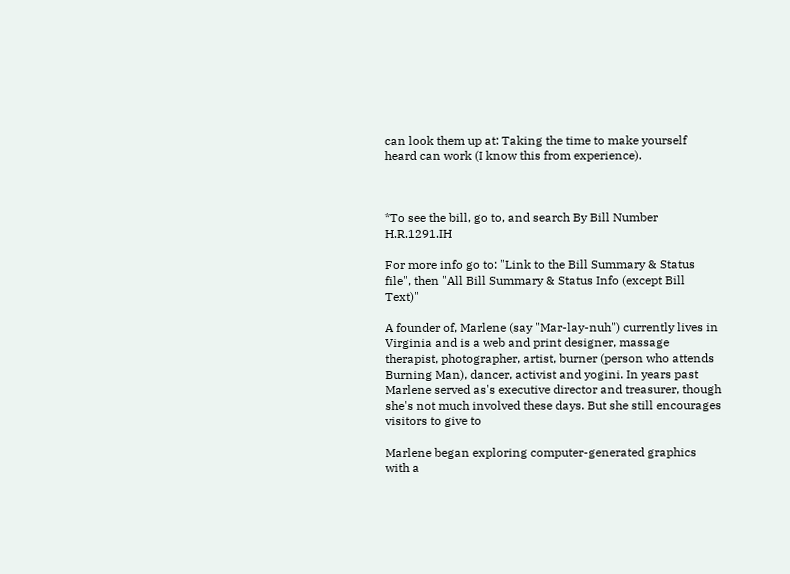can look them up at: Taking the time to make yourself heard can work (I know this from experience).



*To see the bill, go to, and search By Bill Number H.R.1291.IH

For more info go to: "Link to the Bill Summary & Status file", then "All Bill Summary & Status Info (except Bill Text)"

A founder of, Marlene (say "Mar-lay-nuh") currently lives in Virginia and is a web and print designer, massage therapist, photographer, artist, burner (person who attends Burning Man), dancer, activist and yogini. In years past Marlene served as's executive director and treasurer, though she's not much involved these days. But she still encourages visitors to give to

Marlene began exploring computer-generated graphics with a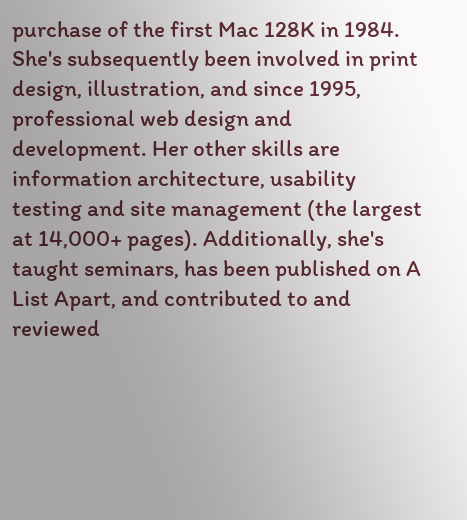purchase of the first Mac 128K in 1984. She's subsequently been involved in print design, illustration, and since 1995, professional web design and development. Her other skills are information architecture, usability testing and site management (the largest at 14,000+ pages). Additionally, she's taught seminars, has been published on A List Apart, and contributed to and reviewed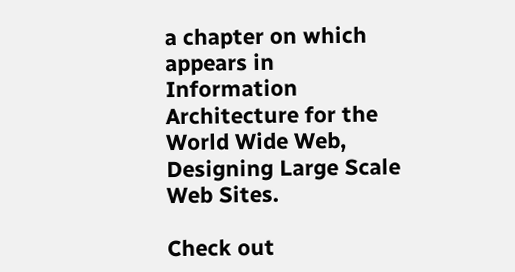a chapter on which appears in Information Architecture for the World Wide Web, Designing Large Scale Web Sites.

Check out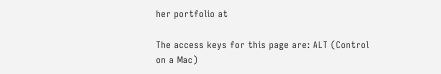her portfolio at

The access keys for this page are: ALT (Control on a Mac)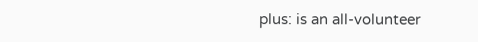plus: is an all-volunteer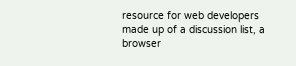resource for web developers made up of a discussion list, a browser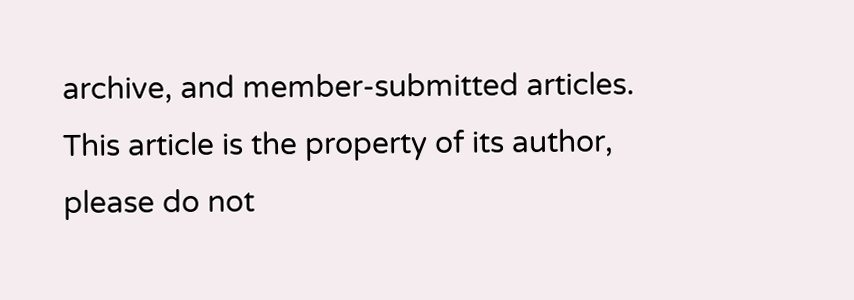archive, and member-submitted articles. This article is the property of its author, please do not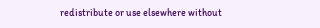redistribute or use elsewhere without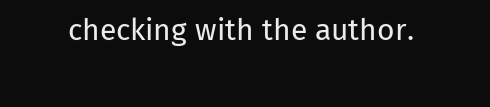checking with the author.